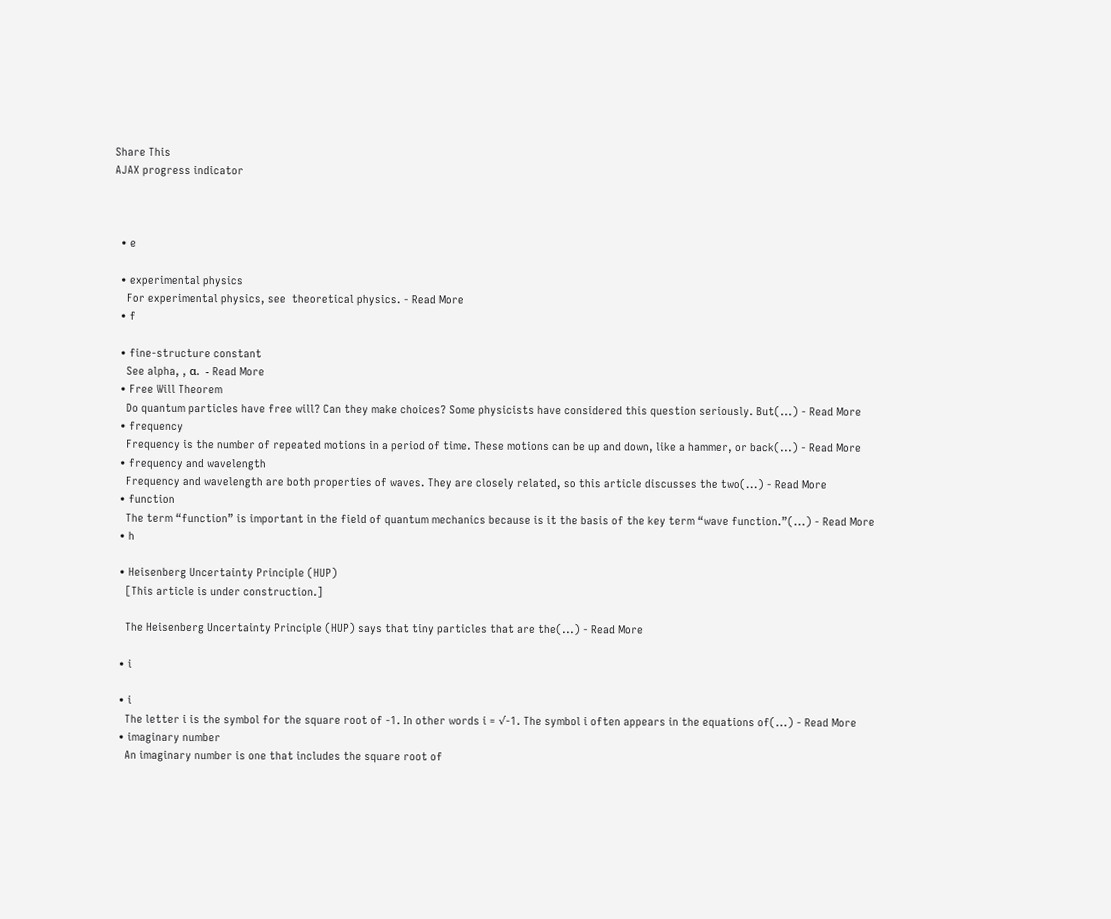Share This
AJAX progress indicator



  • e

  • experimental physics
    For experimental physics, see  theoretical physics. - Read More
  • f

  • fine-structure constant
    See alpha, , α.  - Read More
  • Free Will Theorem
    Do quantum particles have free will? Can they make choices? Some physicists have considered this question seriously. But(...) - Read More
  • frequency
    Frequency is the number of repeated motions in a period of time. These motions can be up and down, like a hammer, or back(...) - Read More
  • frequency and wavelength
    Frequency and wavelength are both properties of waves. They are closely related, so this article discusses the two(...) - Read More
  • function
    The term “function” is important in the field of quantum mechanics because is it the basis of the key term “wave function.”(...) - Read More
  • h

  • Heisenberg Uncertainty Principle (HUP)
    [This article is under construction.]

    The Heisenberg Uncertainty Principle (HUP) says that tiny particles that are the(...) - Read More

  • i

  • i
    The letter i is the symbol for the square root of -1. In other words i = √-1. The symbol i often appears in the equations of(...) - Read More
  • imaginary number
    An imaginary number is one that includes the square root of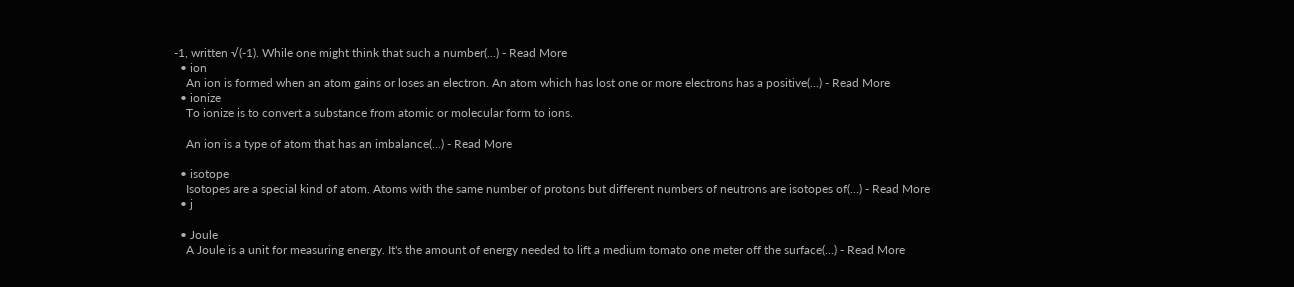-1, written √(-1). While one might think that such a number(...) - Read More
  • ion
    An ion is formed when an atom gains or loses an electron. An atom which has lost one or more electrons has a positive(...) - Read More
  • ionize
    To ionize is to convert a substance from atomic or molecular form to ions.

    An ion is a type of atom that has an imbalance(...) - Read More

  • isotope
    Isotopes are a special kind of atom. Atoms with the same number of protons but different numbers of neutrons are isotopes of(...) - Read More
  • j

  • Joule
    A Joule is a unit for measuring energy. It's the amount of energy needed to lift a medium tomato one meter off the surface(...) - Read More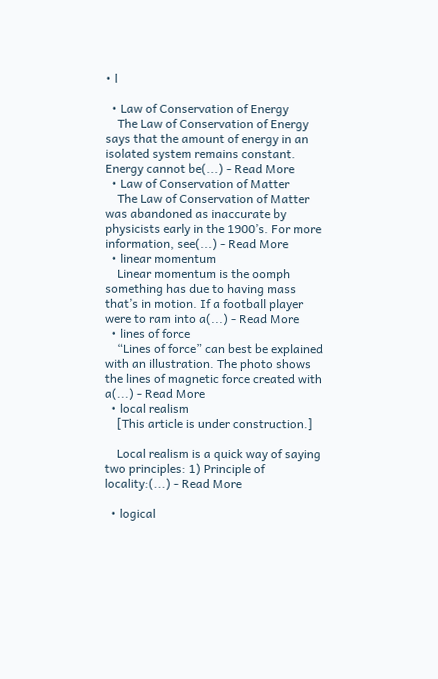• l

  • Law of Conservation of Energy
    The Law of Conservation of Energy says that the amount of energy in an isolated system remains constant. Energy cannot be(...) - Read More
  • Law of Conservation of Matter
    The Law of Conservation of Matter was abandoned as inaccurate by physicists early in the 1900’s. For more information, see(...) - Read More
  • linear momentum
    Linear momentum is the oomph something has due to having mass that’s in motion. If a football player were to ram into a(...) - Read More
  • lines of force
    “Lines of force” can best be explained with an illustration. The photo shows the lines of magnetic force created with a(...) - Read More
  • local realism
    [This article is under construction.]

    Local realism is a quick way of saying two principles: 1) Principle of locality:(...) - Read More

  • logical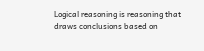Logical reasoning is reasoning that draws conclusions based on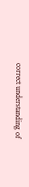correct understanding of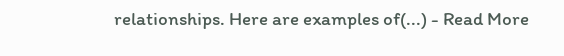relationships. Here are examples of(...) - Read More